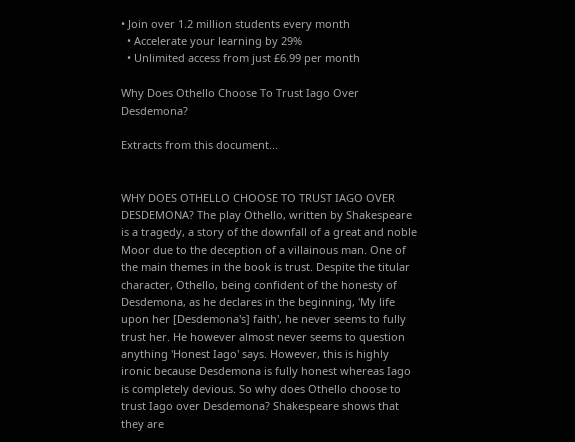• Join over 1.2 million students every month
  • Accelerate your learning by 29%
  • Unlimited access from just £6.99 per month

Why Does Othello Choose To Trust Iago Over Desdemona?

Extracts from this document...


WHY DOES OTHELLO CHOOSE TO TRUST IAGO OVER DESDEMONA? The play Othello, written by Shakespeare is a tragedy, a story of the downfall of a great and noble Moor due to the deception of a villainous man. One of the main themes in the book is trust. Despite the titular character, Othello, being confident of the honesty of Desdemona, as he declares in the beginning, 'My life upon her [Desdemona's] faith', he never seems to fully trust her. He however almost never seems to question anything 'Honest Iago' says. However, this is highly ironic because Desdemona is fully honest whereas Iago is completely devious. So why does Othello choose to trust Iago over Desdemona? Shakespeare shows that they are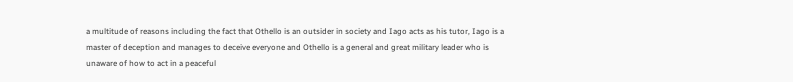a multitude of reasons including the fact that Othello is an outsider in society and Iago acts as his tutor, Iago is a master of deception and manages to deceive everyone and Othello is a general and great military leader who is unaware of how to act in a peaceful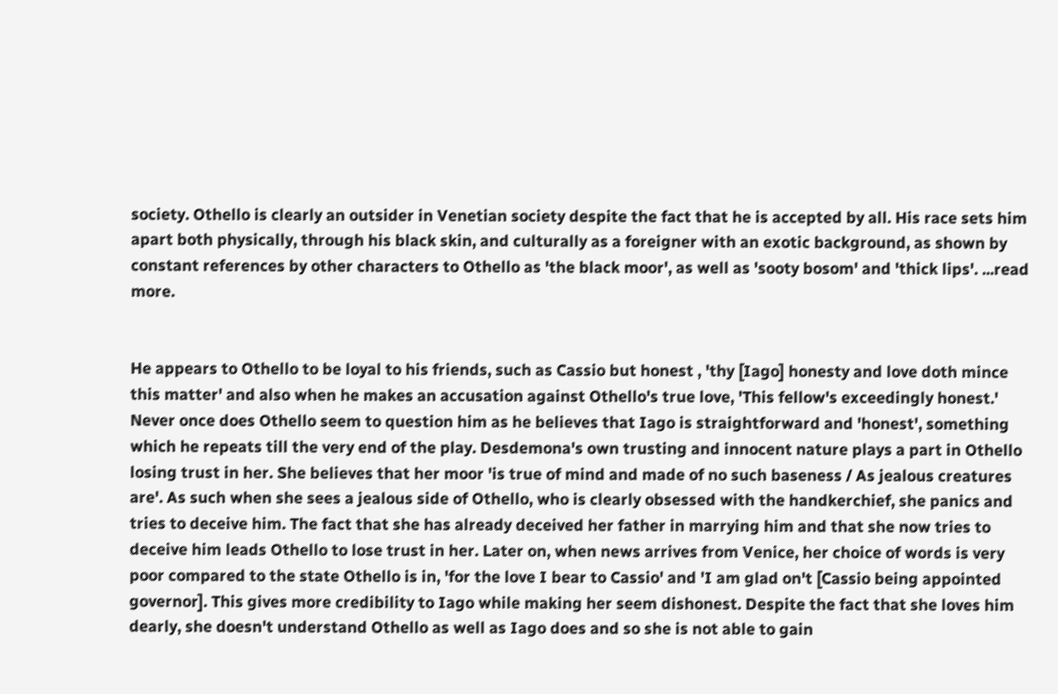society. Othello is clearly an outsider in Venetian society despite the fact that he is accepted by all. His race sets him apart both physically, through his black skin, and culturally as a foreigner with an exotic background, as shown by constant references by other characters to Othello as 'the black moor', as well as 'sooty bosom' and 'thick lips'. ...read more.


He appears to Othello to be loyal to his friends, such as Cassio but honest , 'thy [Iago] honesty and love doth mince this matter' and also when he makes an accusation against Othello's true love, 'This fellow's exceedingly honest.' Never once does Othello seem to question him as he believes that Iago is straightforward and 'honest', something which he repeats till the very end of the play. Desdemona's own trusting and innocent nature plays a part in Othello losing trust in her. She believes that her moor 'is true of mind and made of no such baseness / As jealous creatures are'. As such when she sees a jealous side of Othello, who is clearly obsessed with the handkerchief, she panics and tries to deceive him. The fact that she has already deceived her father in marrying him and that she now tries to deceive him leads Othello to lose trust in her. Later on, when news arrives from Venice, her choice of words is very poor compared to the state Othello is in, 'for the love I bear to Cassio' and 'I am glad on't [Cassio being appointed governor]. This gives more credibility to Iago while making her seem dishonest. Despite the fact that she loves him dearly, she doesn't understand Othello as well as Iago does and so she is not able to gain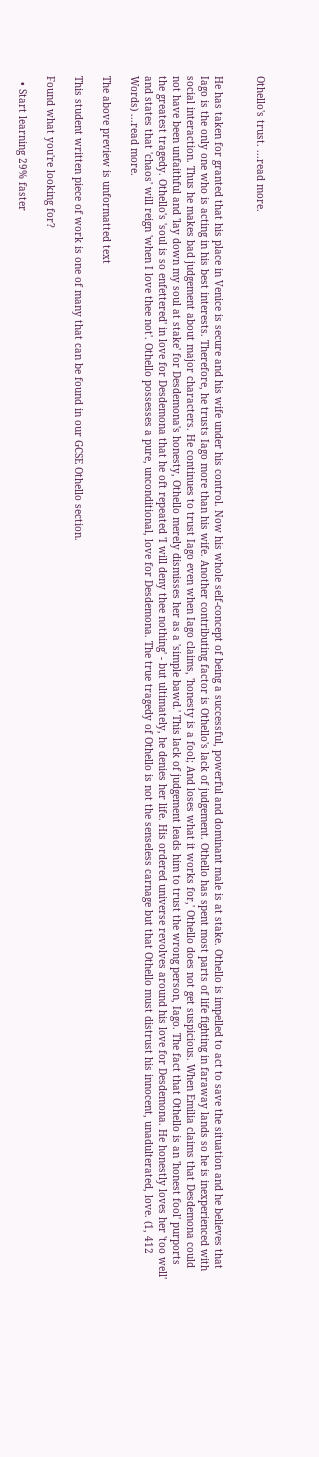Othello's trust. ...read more.


He has taken for granted that his place in Venice is secure and his wife under his control. Now his whole self-concept of being a successful, powerful and dominant male is at stake. Othello is impelled to act to save the situation and he believes that Iago is the only one who is acting in his best interests. Therefore, he trusts Iago more than his wife. Another contributing factor is Othello's lack of judgement. Othello has spent most parts of life fighting in faraway lands so he is inexperienced with social interaction. Thus he makes bad judgement about major characters. He continues to trust Iago even when Iago claims, 'honesty is a fool; And loses what it works for,' Othello does not get suspicious. When Emilia claims that Desdemona could not have been unfaithful and 'lay down my soul at stake' for Desdemona's honesty, Othello merely dismisses her as a 'simple bawd.' This lack of judgement leads him to trust the wrong person, Iago. The fact that Othello is an 'honest fool' purports the greatest tragedy. Othello's 'soul is so enfettered' in love for Desdemona that he oft repeated 'I will deny thee nothing' - but ultimately, he denies her life. His ordered universe revolves around his love for Desdemona. He honestly loves her 'too well' and states that 'chaos' will reign 'when I love thee not'. Othello possesses a pure, unconditional, love for Desdemona. The true tragedy of Othello is not the senseless carnage but that Othello must distrust his innocent, unadulterated, love. (1, 412 Words) ...read more.

The above preview is unformatted text

This student written piece of work is one of many that can be found in our GCSE Othello section.

Found what you're looking for?

  • Start learning 29% faster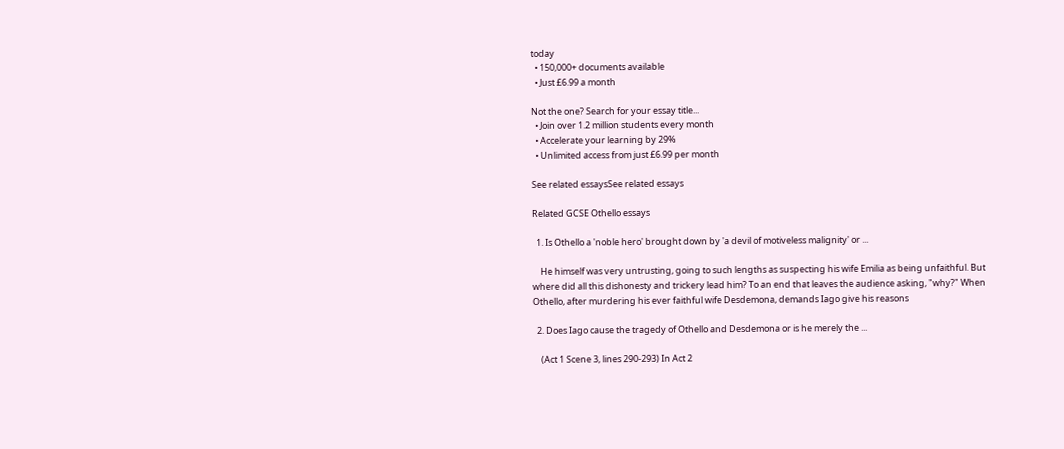today
  • 150,000+ documents available
  • Just £6.99 a month

Not the one? Search for your essay title...
  • Join over 1.2 million students every month
  • Accelerate your learning by 29%
  • Unlimited access from just £6.99 per month

See related essaysSee related essays

Related GCSE Othello essays

  1. Is Othello a 'noble hero' brought down by 'a devil of motiveless malignity' or ...

    He himself was very untrusting, going to such lengths as suspecting his wife Emilia as being unfaithful. But where did all this dishonesty and trickery lead him? To an end that leaves the audience asking, "why?" When Othello, after murdering his ever faithful wife Desdemona, demands Iago give his reasons

  2. Does Iago cause the tragedy of Othello and Desdemona or is he merely the ...

    (Act 1 Scene 3, lines 290-293) In Act 2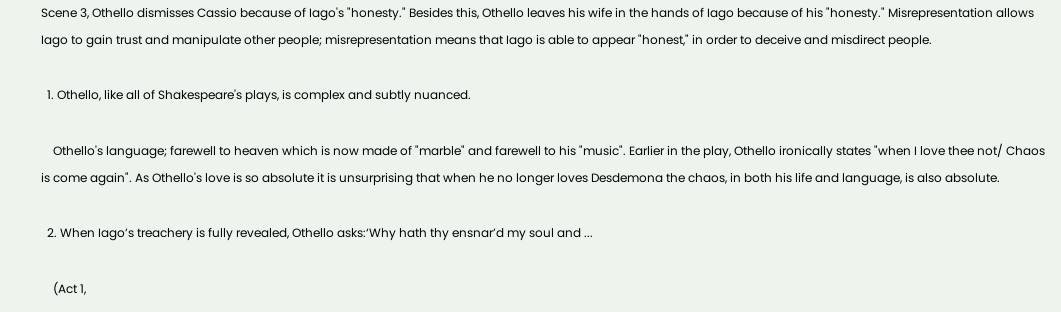Scene 3, Othello dismisses Cassio because of Iago's "honesty." Besides this, Othello leaves his wife in the hands of Iago because of his "honesty." Misrepresentation allows Iago to gain trust and manipulate other people; misrepresentation means that Iago is able to appear "honest," in order to deceive and misdirect people.

  1. Othello, like all of Shakespeare's plays, is complex and subtly nuanced.

    Othello's language; farewell to heaven which is now made of "marble" and farewell to his "music". Earlier in the play, Othello ironically states "when I love thee not/ Chaos is come again". As Othello's love is so absolute it is unsurprising that when he no longer loves Desdemona the chaos, in both his life and language, is also absolute.

  2. When Iago’s treachery is fully revealed, Othello asks:‘Why hath thy ensnar’d my soul and ...

    (Act 1,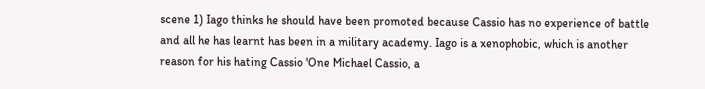scene 1) Iago thinks he should have been promoted because Cassio has no experience of battle and all he has learnt has been in a military academy. Iago is a xenophobic, which is another reason for his hating Cassio 'One Michael Cassio, a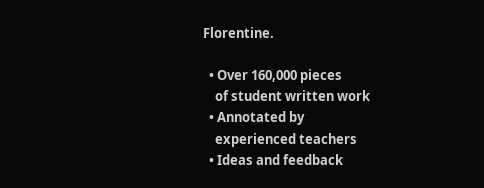Florentine.

  • Over 160,000 pieces
    of student written work
  • Annotated by
    experienced teachers
  • Ideas and feedback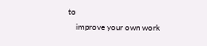to
    improve your own work